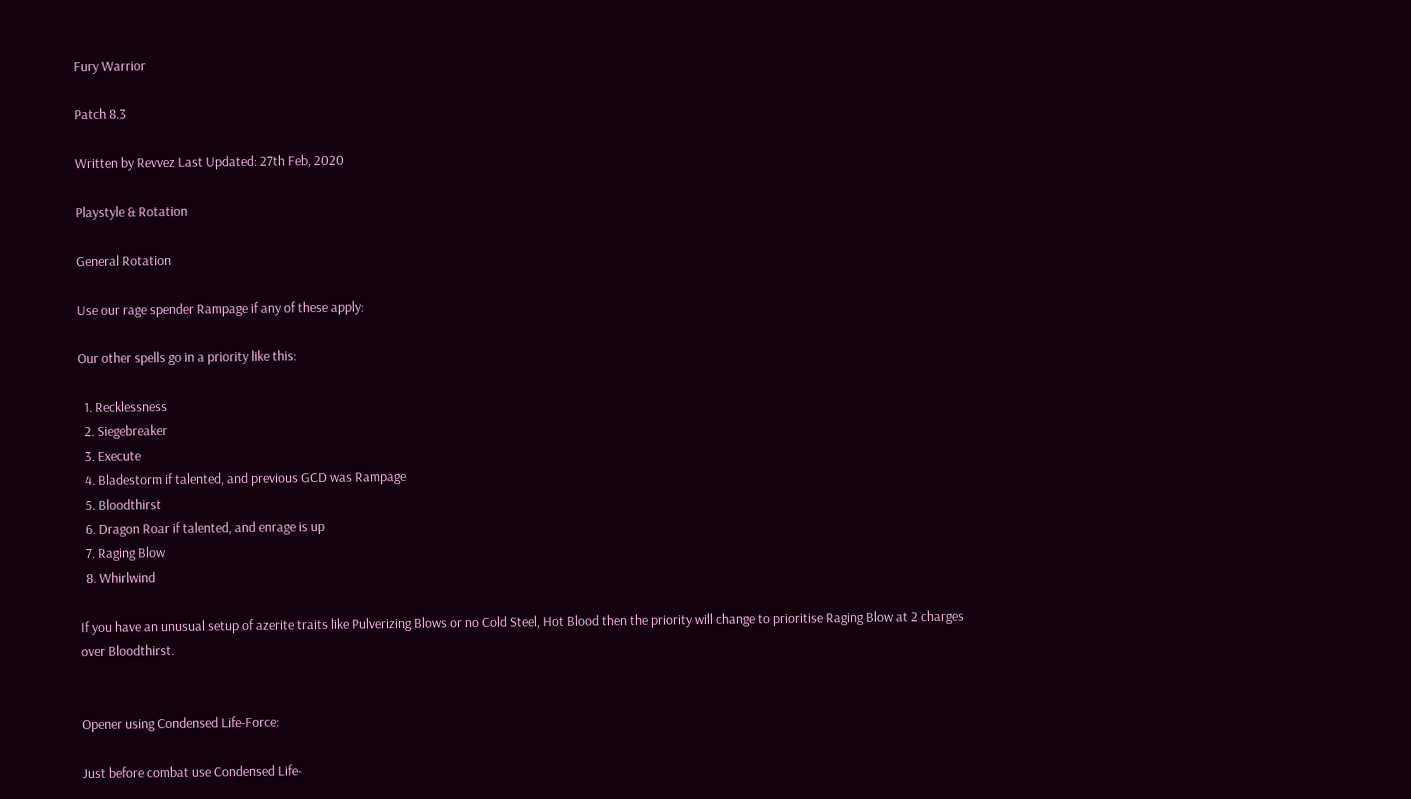Fury Warrior

Patch 8.3

Written by Revvez Last Updated: 27th Feb, 2020

Playstyle & Rotation

General Rotation

Use our rage spender Rampage if any of these apply:

Our other spells go in a priority like this:

  1. Recklessness
  2. Siegebreaker
  3. Execute
  4. Bladestorm if talented, and previous GCD was Rampage
  5. Bloodthirst
  6. Dragon Roar if talented, and enrage is up
  7. Raging Blow
  8. Whirlwind

If you have an unusual setup of azerite traits like Pulverizing Blows or no Cold Steel, Hot Blood then the priority will change to prioritise Raging Blow at 2 charges over Bloodthirst.


Opener using Condensed Life-Force:

Just before combat use Condensed Life-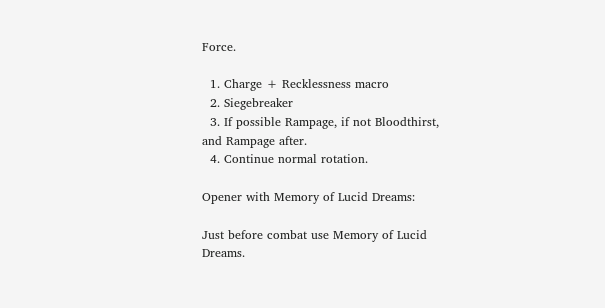Force.

  1. Charge + Recklessness macro
  2. Siegebreaker
  3. If possible Rampage, if not Bloodthirst, and Rampage after.
  4. Continue normal rotation.

Opener with Memory of Lucid Dreams:

Just before combat use Memory of Lucid Dreams.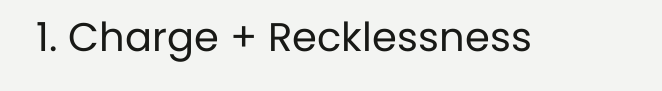1. Charge + Recklessness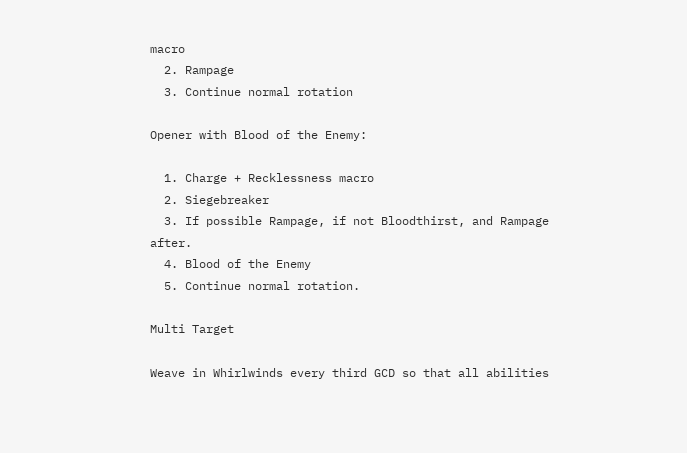macro
  2. Rampage
  3. Continue normal rotation

Opener with Blood of the Enemy:

  1. Charge + Recklessness macro
  2. Siegebreaker
  3. If possible Rampage, if not Bloodthirst, and Rampage after.
  4. Blood of the Enemy
  5. Continue normal rotation.

Multi Target

Weave in Whirlwinds every third GCD so that all abilities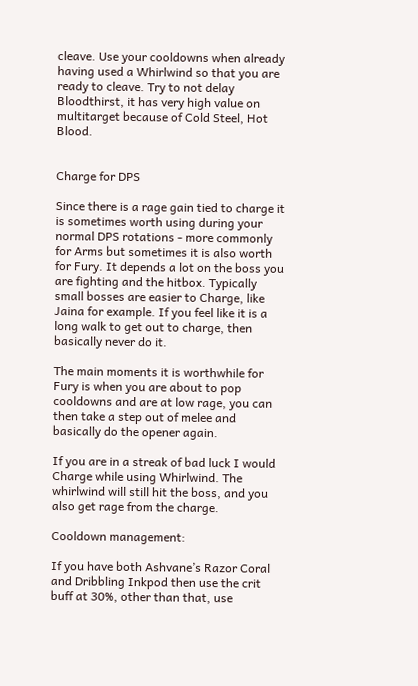cleave. Use your cooldowns when already having used a Whirlwind so that you are ready to cleave. Try to not delay Bloodthirst, it has very high value on multitarget because of Cold Steel, Hot Blood.


Charge for DPS

Since there is a rage gain tied to charge it is sometimes worth using during your normal DPS rotations - more commonly for Arms but sometimes it is also worth for Fury. It depends a lot on the boss you are fighting and the hitbox. Typically small bosses are easier to Charge, like Jaina for example. If you feel like it is a long walk to get out to charge, then basically never do it.

The main moments it is worthwhile for Fury is when you are about to pop cooldowns and are at low rage, you can then take a step out of melee and basically do the opener again.

If you are in a streak of bad luck I would Charge while using Whirlwind. The whirlwind will still hit the boss, and you also get rage from the charge.

Cooldown management:

If you have both Ashvane’s Razor Coral and Dribbling Inkpod then use the crit buff at 30%, other than that, use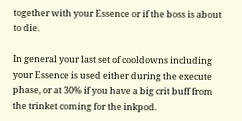together with your Essence or if the boss is about to die.

In general your last set of cooldowns including your Essence is used either during the execute phase, or at 30% if you have a big crit buff from the trinket coming for the inkpod.